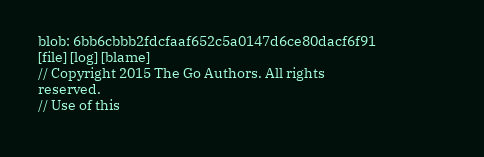blob: 6bb6cbbb2fdcfaaf652c5a0147d6ce80dacf6f91 [file] [log] [blame]
// Copyright 2015 The Go Authors. All rights reserved.
// Use of this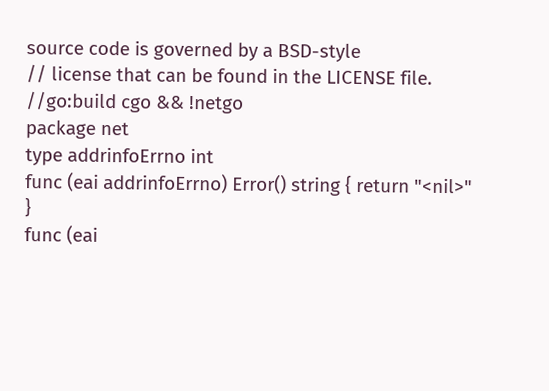source code is governed by a BSD-style
// license that can be found in the LICENSE file.
//go:build cgo && !netgo
package net
type addrinfoErrno int
func (eai addrinfoErrno) Error() string { return "<nil>" }
func (eai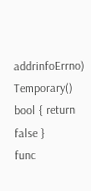addrinfoErrno) Temporary() bool { return false }
func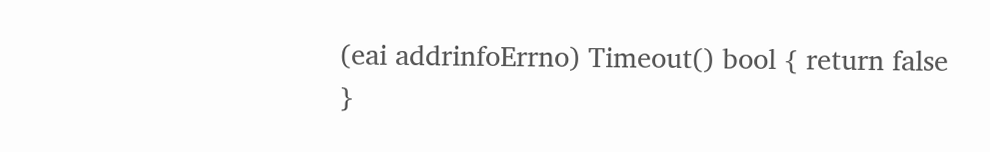(eai addrinfoErrno) Timeout() bool { return false }